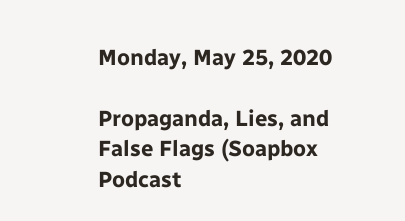Monday, May 25, 2020

Propaganda, Lies, and False Flags (Soapbox Podcast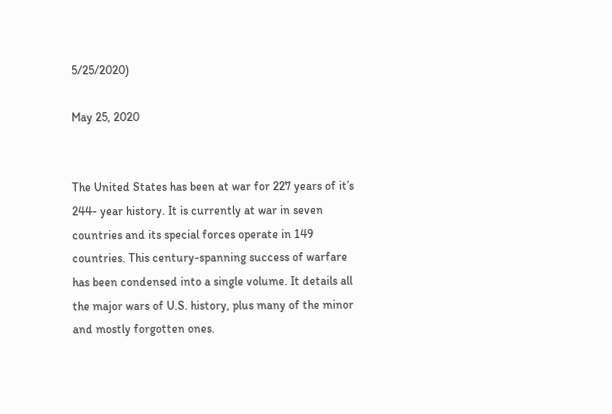5/25/2020)

May 25, 2020


The United States has been at war for 227 years of it’s 244- year history. It is currently at war in seven countries and its special forces operate in 149 countries. This century-spanning success of warfare has been condensed into a single volume. It details all the major wars of U.S. history, plus many of the minor and mostly forgotten ones.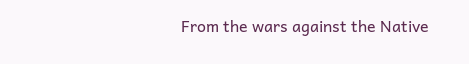From the wars against the Native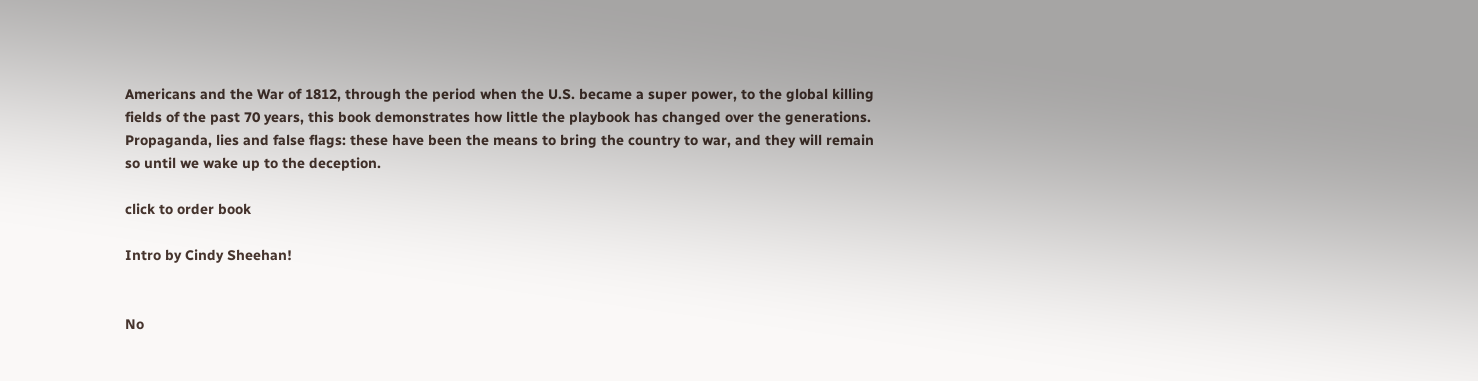Americans and the War of 1812, through the period when the U.S. became a super power, to the global killing fields of the past 70 years, this book demonstrates how little the playbook has changed over the generations. Propaganda, lies and false flags: these have been the means to bring the country to war, and they will remain so until we wake up to the deception.

click to order book

Intro by Cindy Sheehan!


No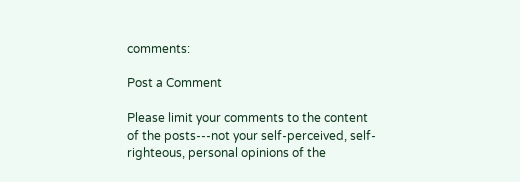comments:

Post a Comment

Please limit your comments to the content of the posts---not your self-perceived, self-righteous, personal opinions of the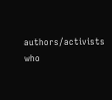authors/activists who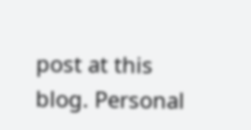post at this blog. Personal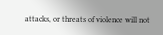attacks, or threats of violence will not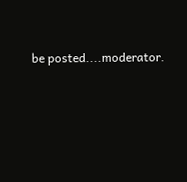be posted....moderator.